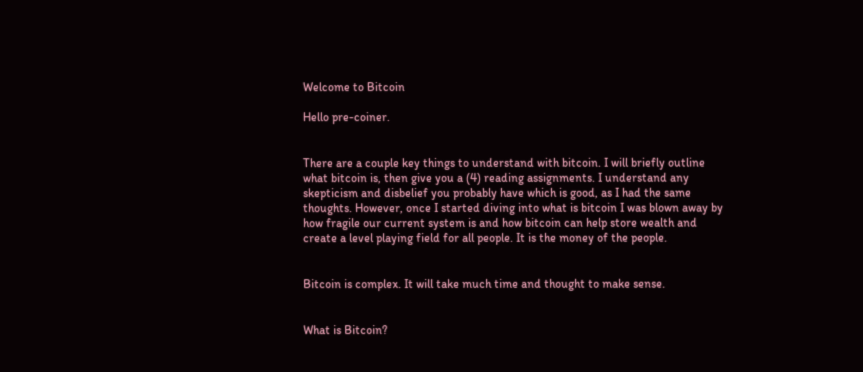Welcome to Bitcoin

Hello pre-coiner.


There are a couple key things to understand with bitcoin. I will briefly outline what bitcoin is, then give you a (4) reading assignments. I understand any skepticism and disbelief you probably have which is good, as I had the same thoughts. However, once I started diving into what is bitcoin I was blown away by how fragile our current system is and how bitcoin can help store wealth and create a level playing field for all people. It is the money of the people.


Bitcoin is complex. It will take much time and thought to make sense.


What is Bitcoin?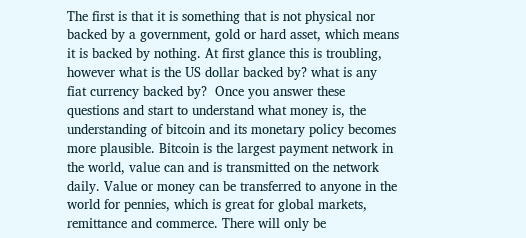The first is that it is something that is not physical nor backed by a government, gold or hard asset, which means it is backed by nothing. At first glance this is troubling, however what is the US dollar backed by? what is any fiat currency backed by?  Once you answer these questions and start to understand what money is, the understanding of bitcoin and its monetary policy becomes more plausible. Bitcoin is the largest payment network in the world, value can and is transmitted on the network daily. Value or money can be transferred to anyone in the world for pennies, which is great for global markets, remittance and commerce. There will only be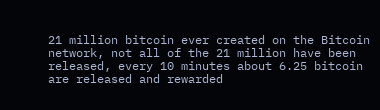21 million bitcoin ever created on the Bitcoin network, not all of the 21 million have been released, every 10 minutes about 6.25 bitcoin are released and rewarded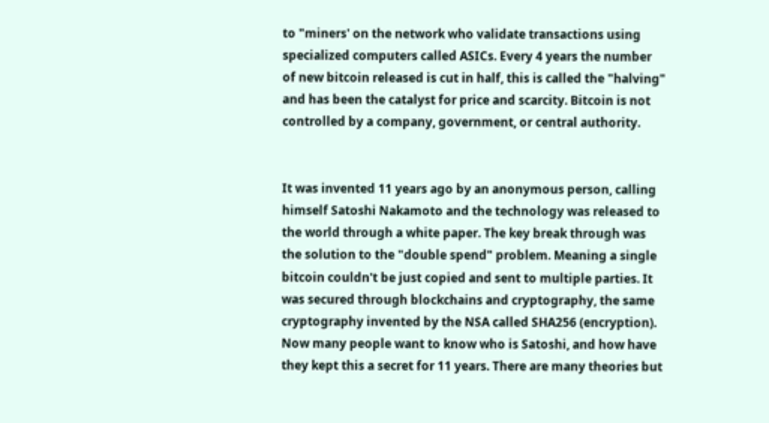to "miners' on the network who validate transactions using specialized computers called ASICs. Every 4 years the number of new bitcoin released is cut in half, this is called the "halving" and has been the catalyst for price and scarcity. Bitcoin is not controlled by a company, government, or central authority.


It was invented 11 years ago by an anonymous person, calling himself Satoshi Nakamoto and the technology was released to the world through a white paper. The key break through was the solution to the "double spend" problem. Meaning a single bitcoin couldn't be just copied and sent to multiple parties. It was secured through blockchains and cryptography, the same cryptography invented by the NSA called SHA256 (encryption).  Now many people want to know who is Satoshi, and how have they kept this a secret for 11 years. There are many theories but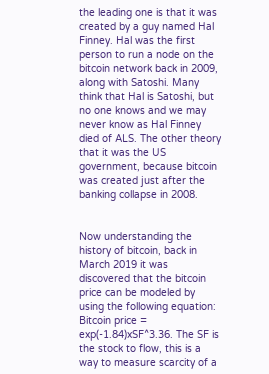the leading one is that it was created by a guy named Hal Finney. Hal was the first person to run a node on the bitcoin network back in 2009, along with Satoshi. Many think that Hal is Satoshi, but no one knows and we may never know as Hal Finney died of ALS. The other theory that it was the US government, because bitcoin was created just after the banking collapse in 2008.


Now understanding the history of bitcoin, back in March 2019 it was discovered that the bitcoin price can be modeled by using the following equation: Bitcoin price = exp(-1.84)xSF^3.36. The SF is the stock to flow, this is a way to measure scarcity of a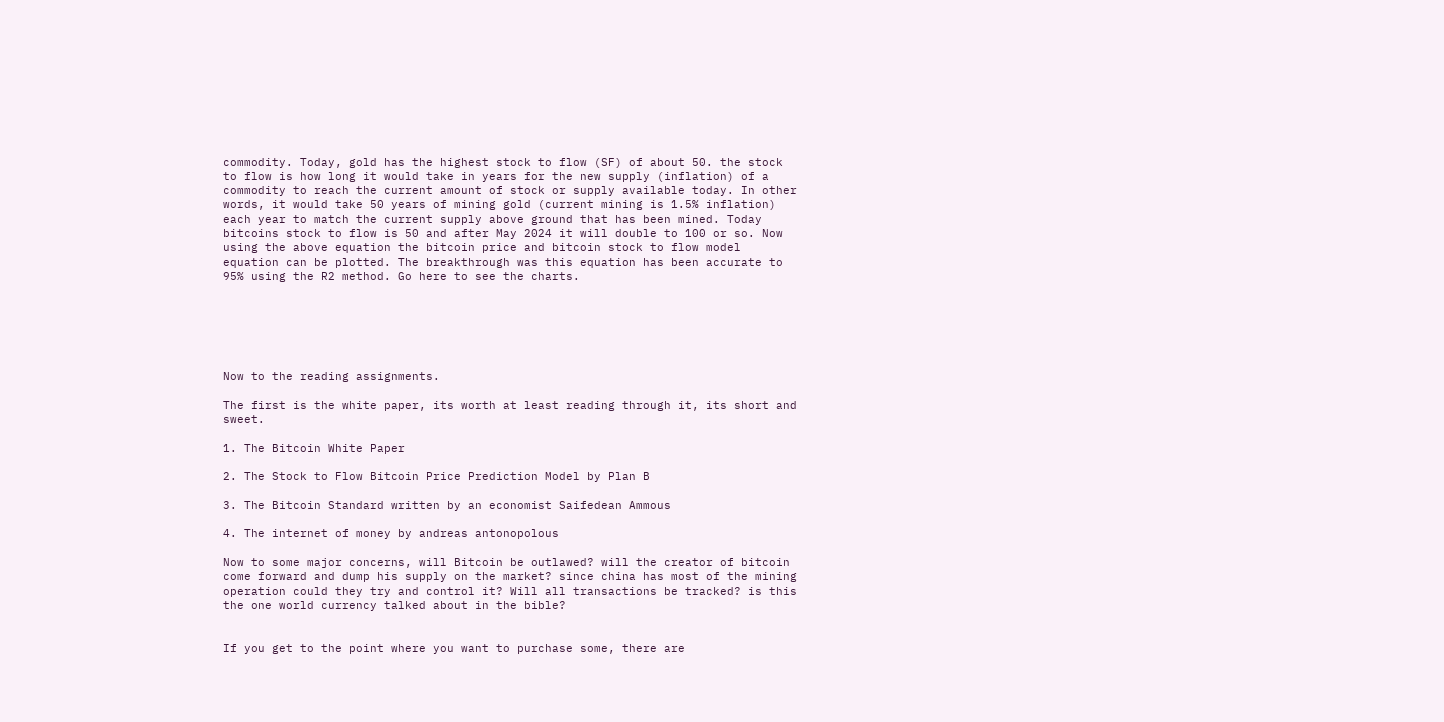commodity. Today, gold has the highest stock to flow (SF) of about 50. the stock to flow is how long it would take in years for the new supply (inflation) of a commodity to reach the current amount of stock or supply available today. In other words, it would take 50 years of mining gold (current mining is 1.5% inflation) each year to match the current supply above ground that has been mined. Today bitcoins stock to flow is 50 and after May 2024 it will double to 100 or so. Now using the above equation the bitcoin price and bitcoin stock to flow model equation can be plotted. The breakthrough was this equation has been accurate to 95% using the R2 method. Go here to see the charts.






Now to the reading assignments.

The first is the white paper, its worth at least reading through it, its short and sweet.

1. The Bitcoin White Paper

2. The Stock to Flow Bitcoin Price Prediction Model by Plan B

3. The Bitcoin Standard written by an economist Saifedean Ammous

4. The internet of money by andreas antonopolous

Now to some major concerns, will Bitcoin be outlawed? will the creator of bitcoin come forward and dump his supply on the market? since china has most of the mining operation could they try and control it? Will all transactions be tracked? is this the one world currency talked about in the bible?


If you get to the point where you want to purchase some, there are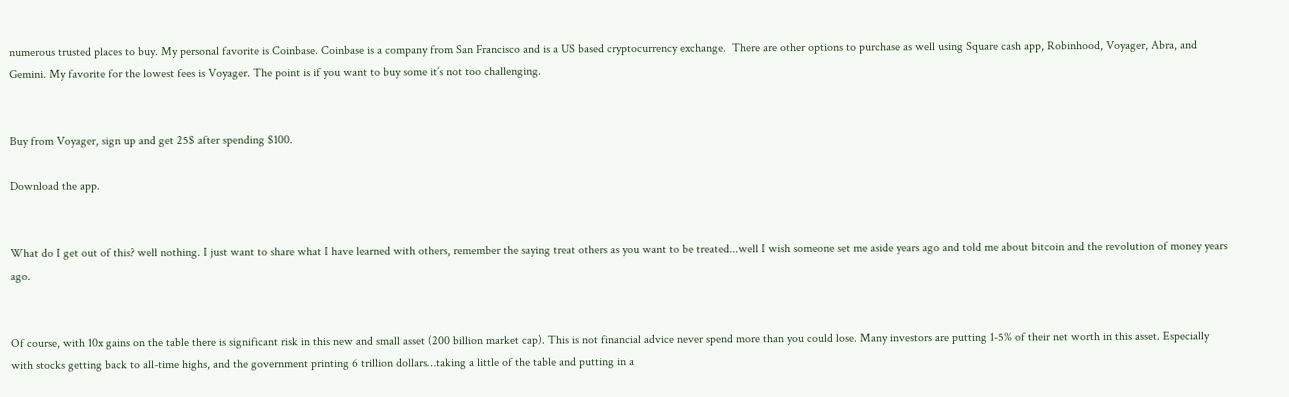numerous trusted places to buy. My personal favorite is Coinbase. Coinbase is a company from San Francisco and is a US based cryptocurrency exchange.  There are other options to purchase as well using Square cash app, Robinhood, Voyager, Abra, and Gemini. My favorite for the lowest fees is Voyager. The point is if you want to buy some it’s not too challenging.


Buy from Voyager, sign up and get 25$ after spending $100.

Download the app.


What do I get out of this? well nothing. I just want to share what I have learned with others, remember the saying treat others as you want to be treated...well I wish someone set me aside years ago and told me about bitcoin and the revolution of money years ago.


Of course, with 10x gains on the table there is significant risk in this new and small asset (200 billion market cap). This is not financial advice never spend more than you could lose. Many investors are putting 1-5% of their net worth in this asset. Especially with stocks getting back to all-time highs, and the government printing 6 trillion dollars…taking a little of the table and putting in a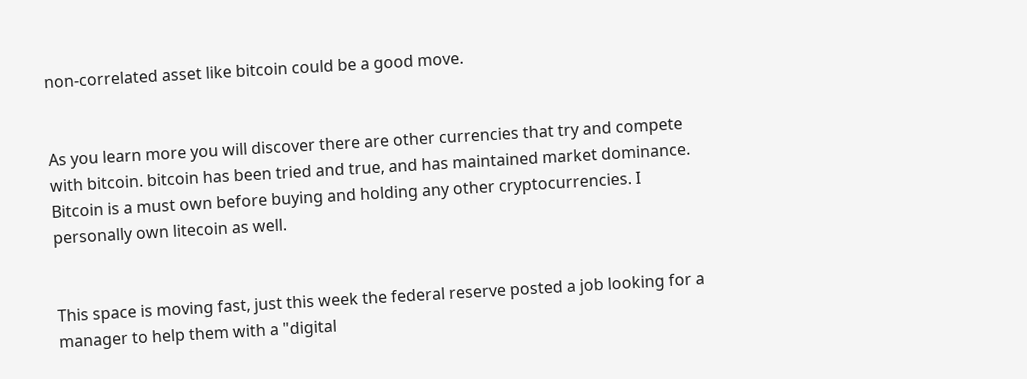non-correlated asset like bitcoin could be a good move.


As you learn more you will discover there are other currencies that try and compete with bitcoin. bitcoin has been tried and true, and has maintained market dominance. Bitcoin is a must own before buying and holding any other cryptocurrencies. I personally own litecoin as well.


This space is moving fast, just this week the federal reserve posted a job looking for a manager to help them with a "digital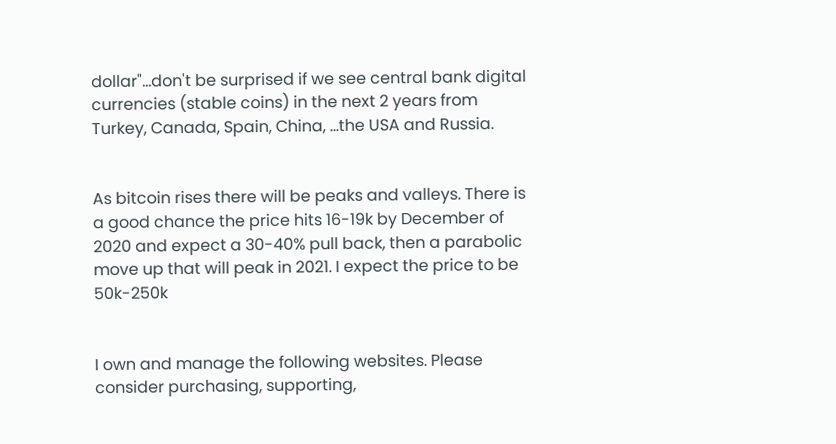dollar"...don't be surprised if we see central bank digital currencies (stable coins) in the next 2 years from Turkey, Canada, Spain, China, ...the USA and Russia.


As bitcoin rises there will be peaks and valleys. There is a good chance the price hits 16-19k by December of 2020 and expect a 30-40% pull back, then a parabolic move up that will peak in 2021. I expect the price to be 50k-250k


I own and manage the following websites. Please consider purchasing, supporting,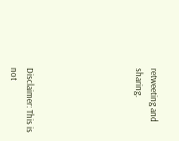retweeting and sharing.






Disclaimer: This is not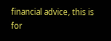financial advice, this is for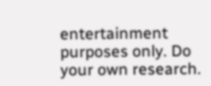entertainment purposes only. Do your own research.